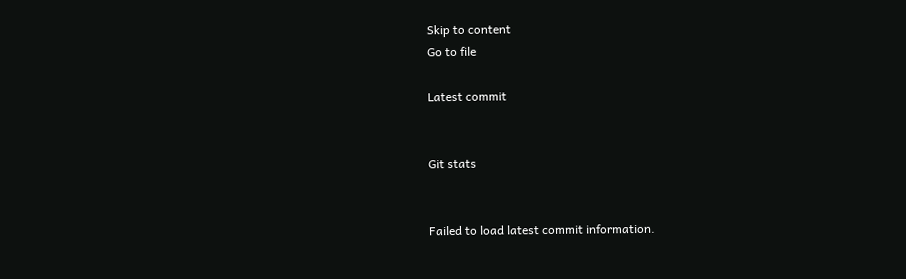Skip to content
Go to file

Latest commit


Git stats


Failed to load latest commit information.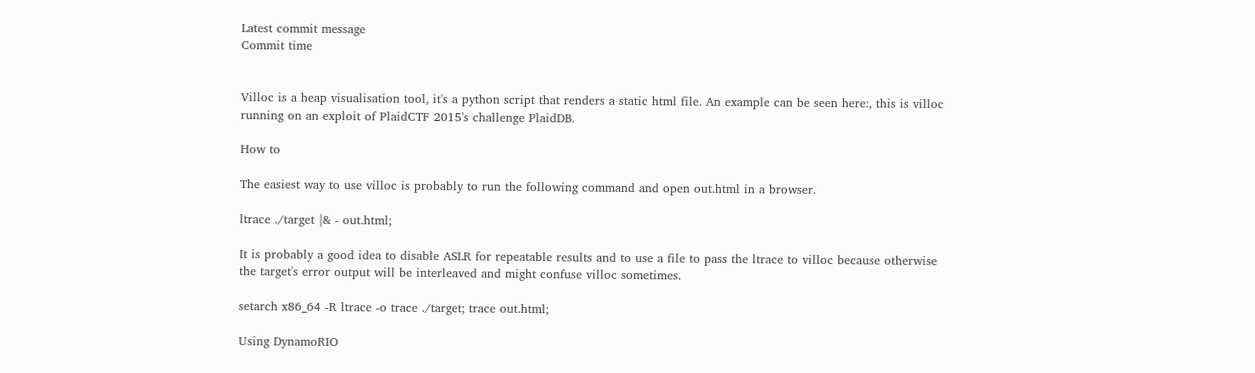Latest commit message
Commit time


Villoc is a heap visualisation tool, it's a python script that renders a static html file. An example can be seen here:, this is villoc running on an exploit of PlaidCTF 2015's challenge PlaidDB.

How to

The easiest way to use villoc is probably to run the following command and open out.html in a browser.

ltrace ./target |& - out.html;

It is probably a good idea to disable ASLR for repeatable results and to use a file to pass the ltrace to villoc because otherwise the target's error output will be interleaved and might confuse villoc sometimes.

setarch x86_64 -R ltrace -o trace ./target; trace out.html;

Using DynamoRIO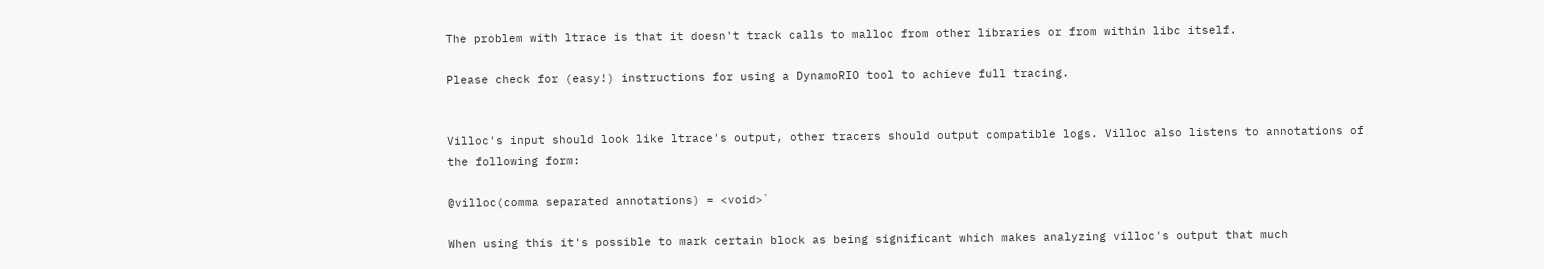The problem with ltrace is that it doesn't track calls to malloc from other libraries or from within libc itself.

Please check for (easy!) instructions for using a DynamoRIO tool to achieve full tracing.


Villoc's input should look like ltrace's output, other tracers should output compatible logs. Villoc also listens to annotations of the following form:

@villoc(comma separated annotations) = <void>`

When using this it's possible to mark certain block as being significant which makes analyzing villoc's output that much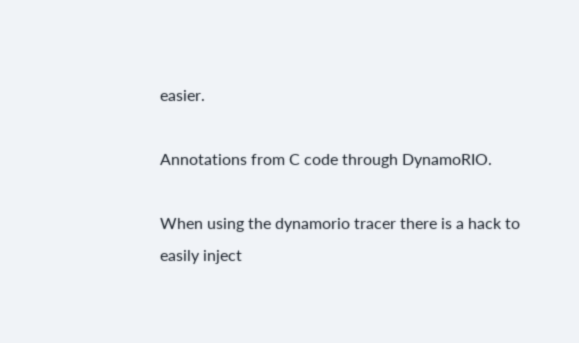easier.

Annotations from C code through DynamoRIO.

When using the dynamorio tracer there is a hack to easily inject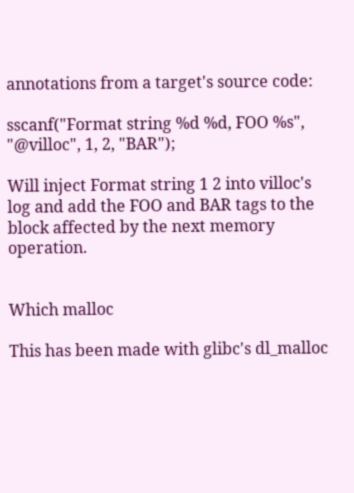annotations from a target's source code:

sscanf("Format string %d %d, FOO %s", "@villoc", 1, 2, "BAR");

Will inject Format string 1 2 into villoc's log and add the FOO and BAR tags to the block affected by the next memory operation.


Which malloc

This has been made with glibc's dl_malloc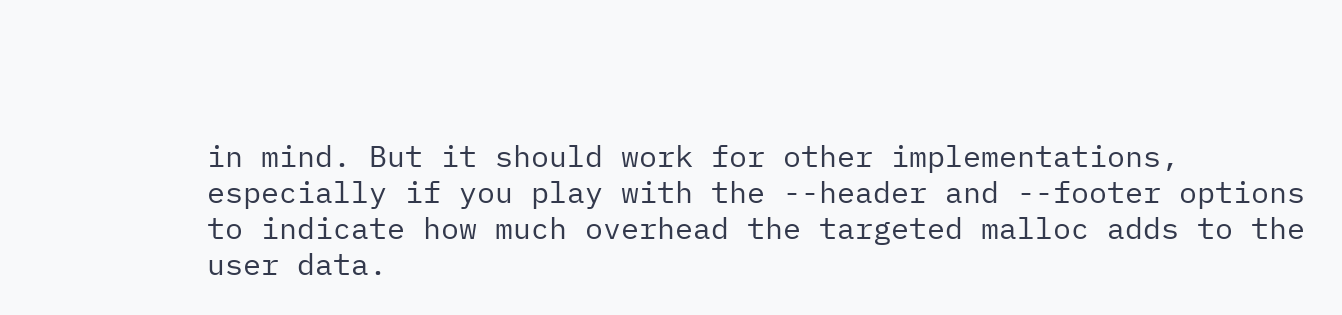in mind. But it should work for other implementations, especially if you play with the --header and --footer options to indicate how much overhead the targeted malloc adds to the user data.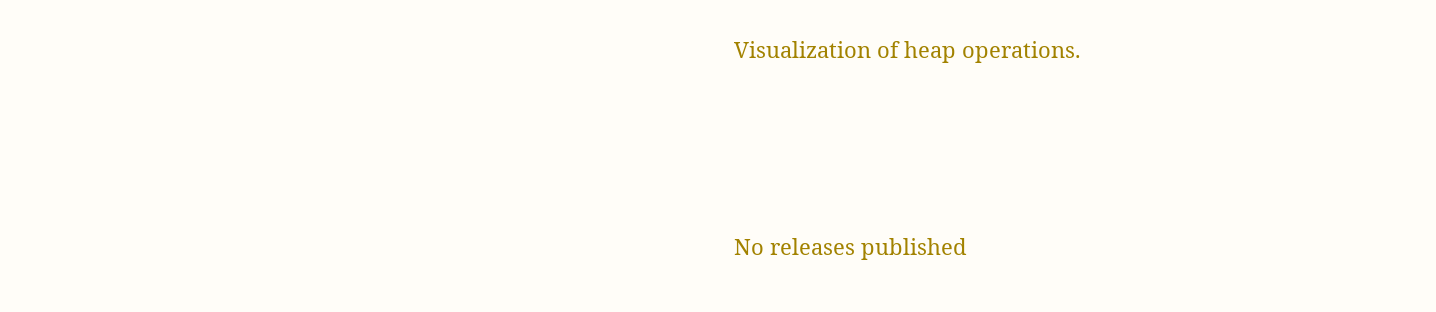Visualization of heap operations.




No releases published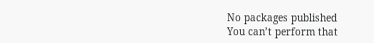No packages published
You can’t perform that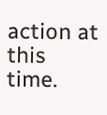action at this time.